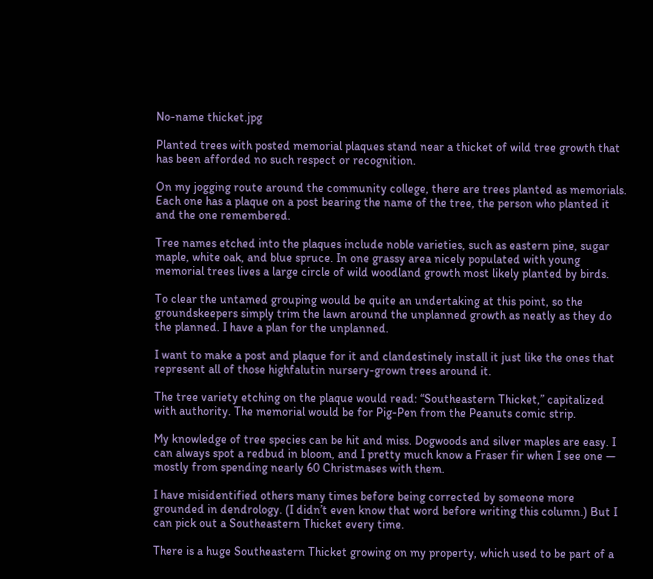No-name thicket.jpg

Planted trees with posted memorial plaques stand near a thicket of wild tree growth that has been afforded no such respect or recognition.

On my jogging route around the community college, there are trees planted as memorials. Each one has a plaque on a post bearing the name of the tree, the person who planted it and the one remembered.

Tree names etched into the plaques include noble varieties, such as eastern pine, sugar maple, white oak, and blue spruce. In one grassy area nicely populated with young memorial trees lives a large circle of wild woodland growth most likely planted by birds.

To clear the untamed grouping would be quite an undertaking at this point, so the groundskeepers simply trim the lawn around the unplanned growth as neatly as they do the planned. I have a plan for the unplanned.

I want to make a post and plaque for it and clandestinely install it just like the ones that represent all of those highfalutin nursery-grown trees around it.

The tree variety etching on the plaque would read: “Southeastern Thicket,” capitalized with authority. The memorial would be for Pig-Pen from the Peanuts comic strip.

My knowledge of tree species can be hit and miss. Dogwoods and silver maples are easy. I can always spot a redbud in bloom, and I pretty much know a Fraser fir when I see one — mostly from spending nearly 60 Christmases with them.

I have misidentified others many times before being corrected by someone more grounded in dendrology. (I didn’t even know that word before writing this column.) But I can pick out a Southeastern Thicket every time.

There is a huge Southeastern Thicket growing on my property, which used to be part of a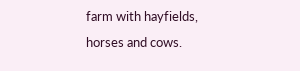farm with hayfields, horses and cows.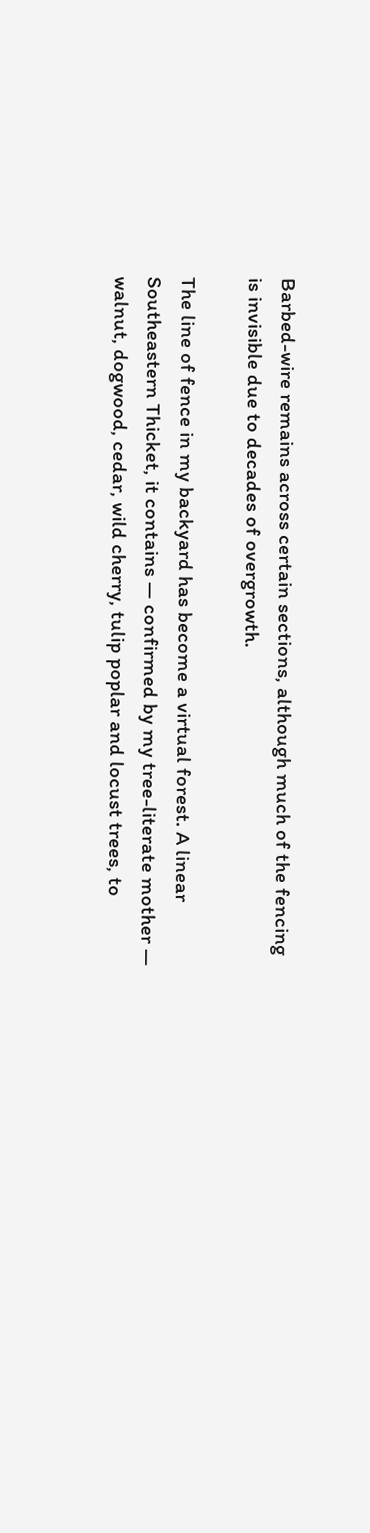Barbed-wire remains across certain sections, although much of the fencing is invisible due to decades of overgrowth.

The line of fence in my backyard has become a virtual forest. A linear Southeastern Thicket, it contains — confirmed by my tree-literate mother — walnut, dogwood, cedar, wild cherry, tulip poplar and locust trees, to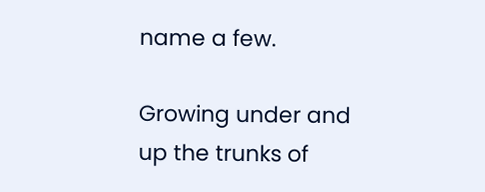name a few.

Growing under and up the trunks of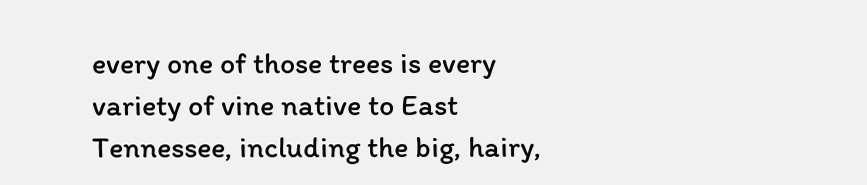every one of those trees is every variety of vine native to East Tennessee, including the big, hairy,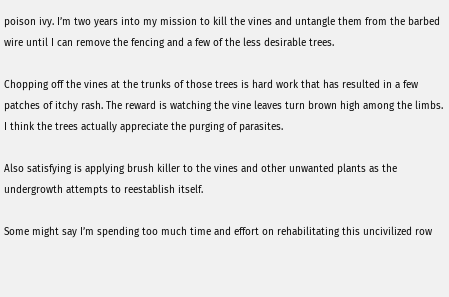poison ivy. I’m two years into my mission to kill the vines and untangle them from the barbed wire until I can remove the fencing and a few of the less desirable trees.

Chopping off the vines at the trunks of those trees is hard work that has resulted in a few patches of itchy rash. The reward is watching the vine leaves turn brown high among the limbs. I think the trees actually appreciate the purging of parasites.

Also satisfying is applying brush killer to the vines and other unwanted plants as the undergrowth attempts to reestablish itself.

Some might say I’m spending too much time and effort on rehabilitating this uncivilized row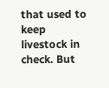that used to keep livestock in check. But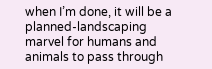when I’m done, it will be a planned-landscaping marvel for humans and animals to pass through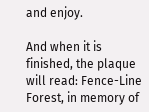and enjoy.

And when it is finished, the plaque will read: Fence-Line Forest, in memory of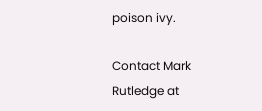poison ivy.

Contact Mark Rutledge at